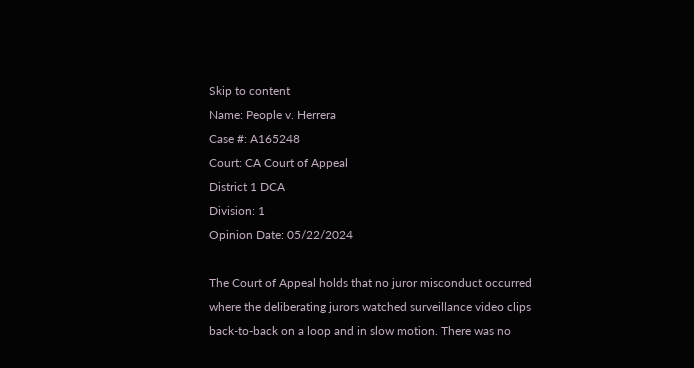Skip to content
Name: People v. Herrera
Case #: A165248
Court: CA Court of Appeal
District 1 DCA
Division: 1
Opinion Date: 05/22/2024

The Court of Appeal holds that no juror misconduct occurred where the deliberating jurors watched surveillance video clips back-to-back on a loop and in slow motion. There was no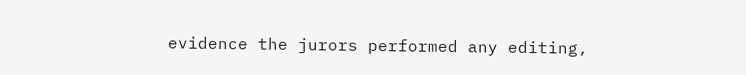evidence the jurors performed any editing,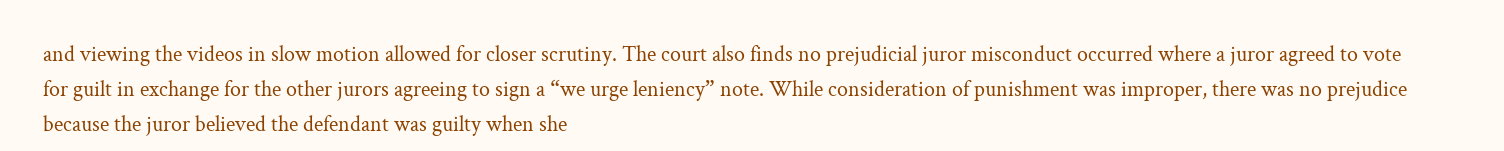and viewing the videos in slow motion allowed for closer scrutiny. The court also finds no prejudicial juror misconduct occurred where a juror agreed to vote for guilt in exchange for the other jurors agreeing to sign a “we urge leniency” note. While consideration of punishment was improper, there was no prejudice because the juror believed the defendant was guilty when she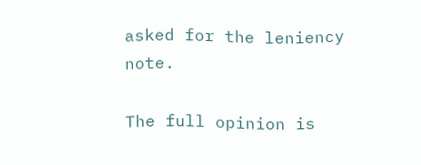asked for the leniency note.

The full opinion is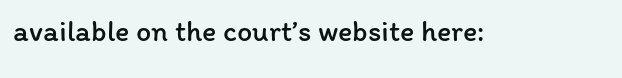available on the court’s website here: